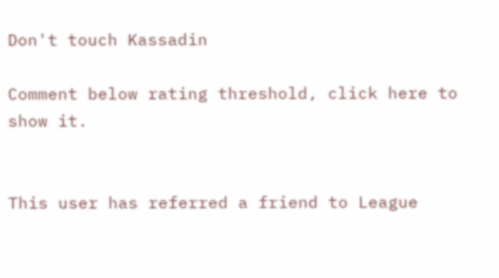Don't touch Kassadin

Comment below rating threshold, click here to show it.


This user has referred a friend to League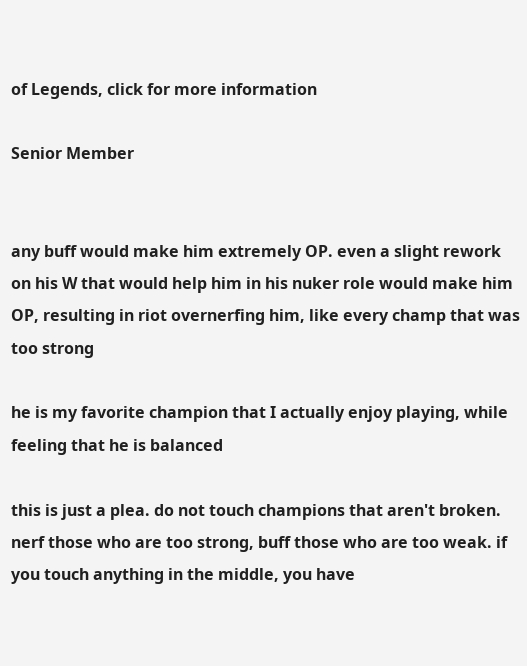of Legends, click for more information

Senior Member


any buff would make him extremely OP. even a slight rework on his W that would help him in his nuker role would make him OP, resulting in riot overnerfing him, like every champ that was too strong

he is my favorite champion that I actually enjoy playing, while feeling that he is balanced

this is just a plea. do not touch champions that aren't broken. nerf those who are too strong, buff those who are too weak. if you touch anything in the middle, you have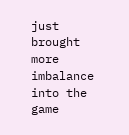just brought more imbalance into the game